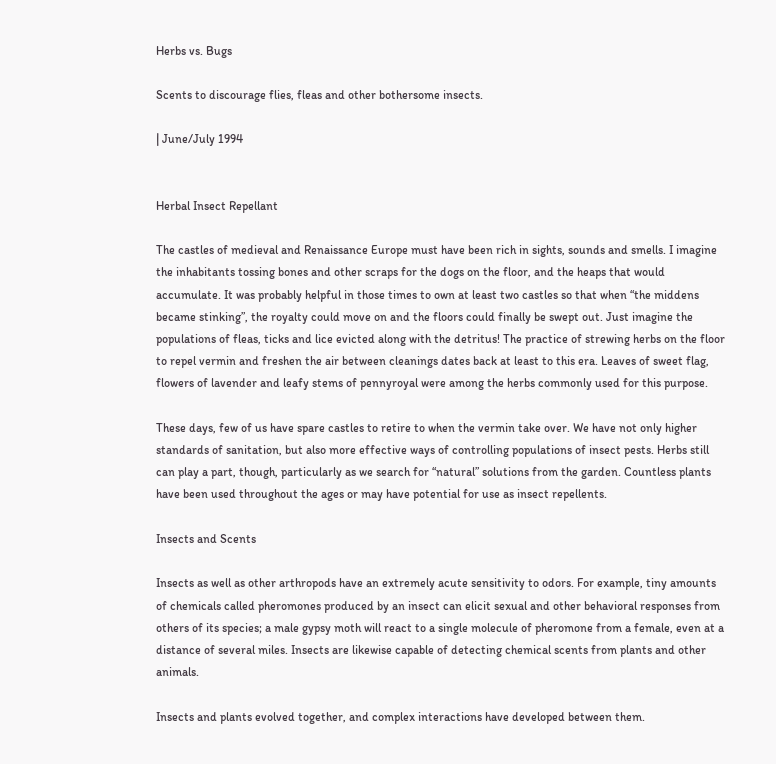Herbs vs. Bugs

Scents to discourage flies, fleas and other bothersome insects.

| June/July 1994


Herbal Insect Repellant

The castles of medieval and Renaissance Europe must have been rich in sights, sounds and smells. I imagine the inhabitants tossing bones and other scraps for the dogs on the floor, and the heaps that would accumulate. It was probably helpful in those times to own at least two castles so that when “the middens became stinking”, the royalty could move on and the floors could finally be swept out. Just imagine the populations of fleas, ticks and lice evicted along with the detritus! The practice of strewing herbs on the floor to repel vermin and freshen the air between cleanings dates back at least to this era. Leaves of sweet flag, flowers of lavender and leafy stems of pennyroyal were among the herbs commonly used for this purpose.

These days, few of us have spare castles to retire to when the vermin take over. We have not only higher standards of sanitation, but also more effective ways of controlling populations of insect pests. Herbs still can play a part, though, particularly as we search for “natural” solutions from the garden. Countless plants have been used throughout the ages or may have potential for use as insect repellents.

Insects and Scents

Insects as well as other arthropods have an extremely acute sensitivity to odors. For example, tiny amounts of chemicals called pheromones produced by an insect can elicit sexual and other behavioral responses from others of its species; a male gypsy moth will react to a single molecule of pheromone from a female, even at a distance of several miles. Insects are likewise capable of detecting chemical scents from plants and other animals.

Insects and plants evolved together, and complex interactions have developed between them.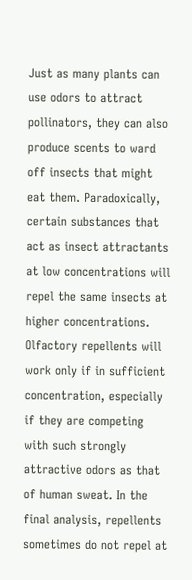Just as many plants can use odors to attract pollinators, they can also produce scents to ward off insects that might eat them. Paradoxically, certain substances that act as insect attractants at low concentrations will repel the same insects at higher concentrations. Olfactory repellents will work only if in sufficient concentration, especially if they are competing with such strongly attractive odors as that of human sweat. In the final analysis, repellents sometimes do not repel at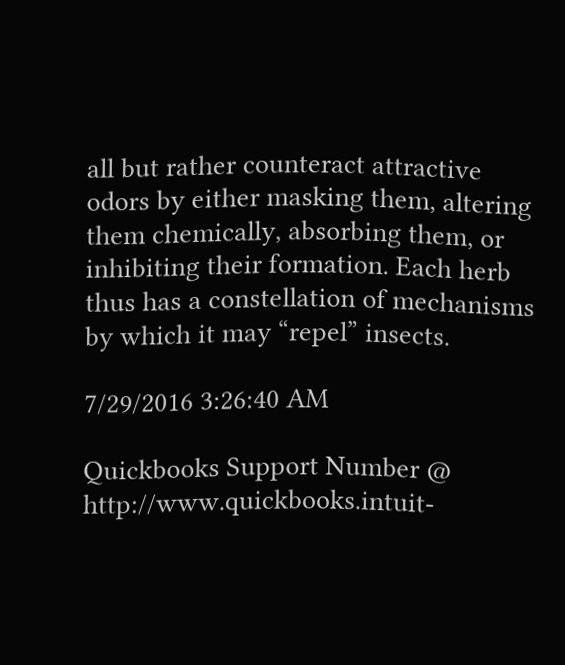all but rather counteract attractive odors by either masking them, altering them chemically, absorbing them, or inhibiting their formation. Each herb thus has a constellation of mechanisms by which it may “repel” insects.

7/29/2016 3:26:40 AM

Quickbooks Support Number @ http://www.quickbooks.intuit-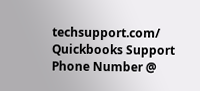techsupport.com/ Quickbooks Support Phone Number @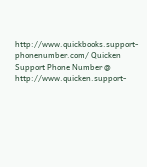http://www.quickbooks.support-phonenumber.com/ Quicken Support Phone Number @ http://www.quicken.support-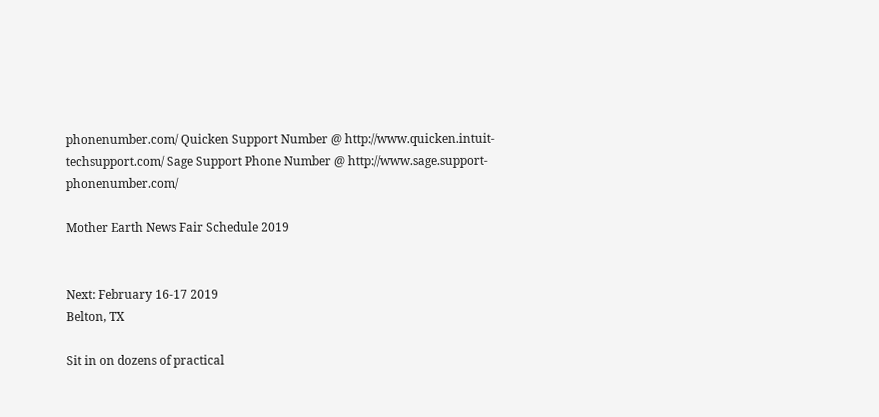phonenumber.com/ Quicken Support Number @ http://www.quicken.intuit-techsupport.com/ Sage Support Phone Number @ http://www.sage.support-phonenumber.com/

Mother Earth News Fair Schedule 2019


Next: February 16-17 2019
Belton, TX

Sit in on dozens of practical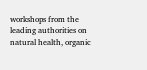workshops from the leading authorities on natural health, organic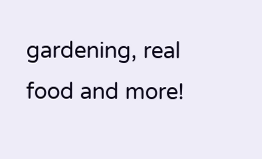gardening, real food and more!